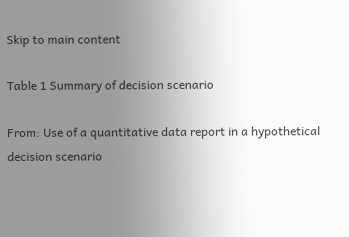Skip to main content

Table 1 Summary of decision scenario

From: Use of a quantitative data report in a hypothetical decision scenario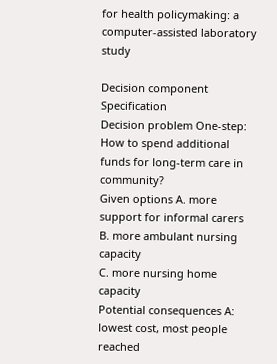for health policymaking: a computer-assisted laboratory study

Decision component Specification
Decision problem One-step: How to spend additional funds for long-term care in community?
Given options A. more support for informal carers
B. more ambulant nursing capacity
C. more nursing home capacity
Potential consequences A: lowest cost, most people reached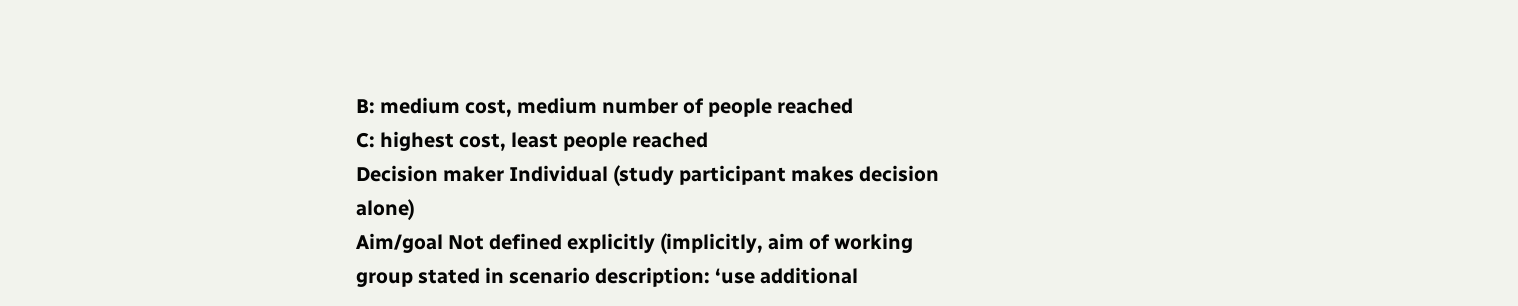B: medium cost, medium number of people reached
C: highest cost, least people reached
Decision maker Individual (study participant makes decision alone)
Aim/goal Not defined explicitly (implicitly, aim of working group stated in scenario description: ‘use additional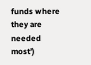funds where they are needed most’)